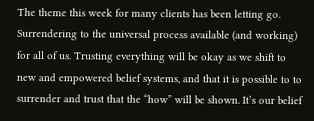The theme this week for many clients has been letting go. Surrendering to the universal process available (and working) for all of us. Trusting everything will be okay as we shift to new and empowered belief systems, and that it is possible to to surrender and trust that the “how” will be shown. It’s our belief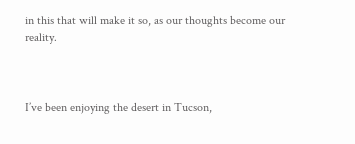in this that will make it so, as our thoughts become our reality.



I’ve been enjoying the desert in Tucson,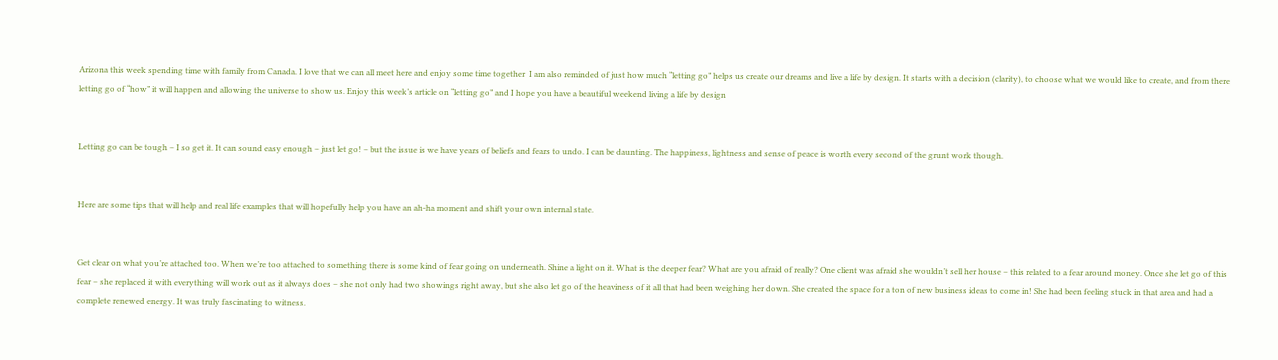Arizona this week spending time with family from Canada. I love that we can all meet here and enjoy some time together  I am also reminded of just how much “letting go” helps us create our dreams and live a life by design. It starts with a decision (clarity), to choose what we would like to create, and from there letting go of “how” it will happen and allowing the universe to show us. Enjoy this week’s article on “letting go” and I hope you have a beautiful weekend living a life by design


Letting go can be tough – I so get it. It can sound easy enough – just let go! – but the issue is we have years of beliefs and fears to undo. I can be daunting. The happiness, lightness and sense of peace is worth every second of the grunt work though.


Here are some tips that will help and real life examples that will hopefully help you have an ah-ha moment and shift your own internal state.


Get clear on what you’re attached too. When we’re too attached to something there is some kind of fear going on underneath. Shine a light on it. What is the deeper fear? What are you afraid of really? One client was afraid she wouldn’t sell her house – this related to a fear around money. Once she let go of this fear – she replaced it with everything will work out as it always does – she not only had two showings right away, but she also let go of the heaviness of it all that had been weighing her down. She created the space for a ton of new business ideas to come in! She had been feeling stuck in that area and had a complete renewed energy. It was truly fascinating to witness.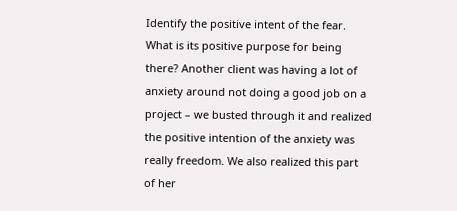Identify the positive intent of the fear. What is its positive purpose for being there? Another client was having a lot of anxiety around not doing a good job on a project – we busted through it and realized the positive intention of the anxiety was really freedom. We also realized this part of her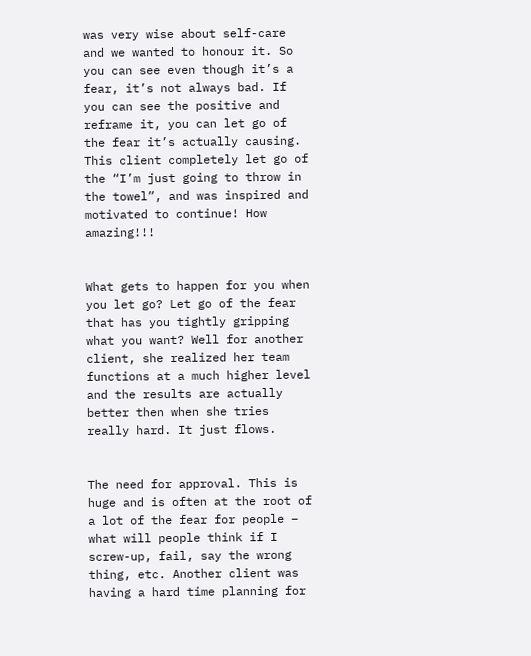was very wise about self-care and we wanted to honour it. So you can see even though it’s a fear, it’s not always bad. If you can see the positive and reframe it, you can let go of the fear it’s actually causing. This client completely let go of the “I’m just going to throw in the towel”, and was inspired and motivated to continue! How amazing!!!


What gets to happen for you when you let go? Let go of the fear that has you tightly gripping what you want? Well for another client, she realized her team functions at a much higher level and the results are actually better then when she tries really hard. It just flows.


The need for approval. This is huge and is often at the root of a lot of the fear for people – what will people think if I screw-up, fail, say the wrong thing, etc. Another client was having a hard time planning for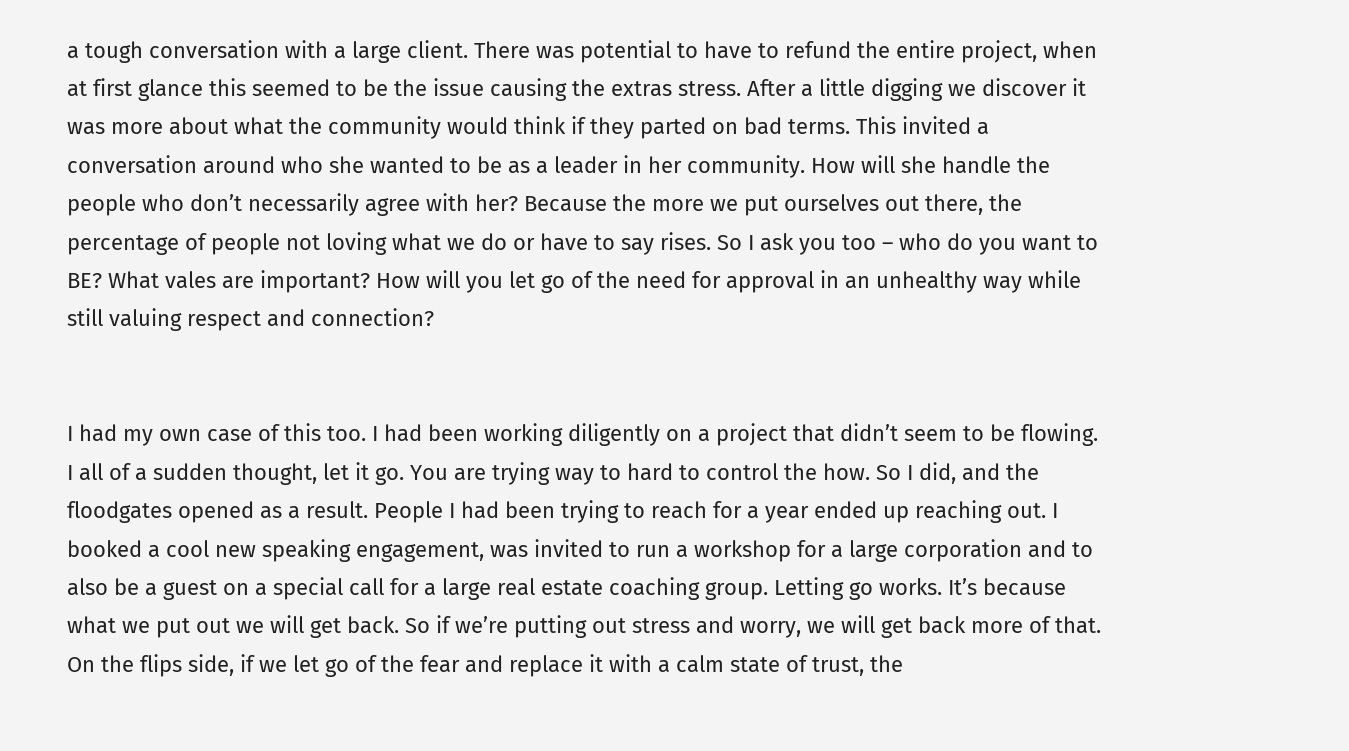a tough conversation with a large client. There was potential to have to refund the entire project, when at first glance this seemed to be the issue causing the extras stress. After a little digging we discover it was more about what the community would think if they parted on bad terms. This invited a conversation around who she wanted to be as a leader in her community. How will she handle the people who don’t necessarily agree with her? Because the more we put ourselves out there, the percentage of people not loving what we do or have to say rises. So I ask you too – who do you want to BE? What vales are important? How will you let go of the need for approval in an unhealthy way while still valuing respect and connection?


I had my own case of this too. I had been working diligently on a project that didn’t seem to be flowing. I all of a sudden thought, let it go. You are trying way to hard to control the how. So I did, and the floodgates opened as a result. People I had been trying to reach for a year ended up reaching out. I booked a cool new speaking engagement, was invited to run a workshop for a large corporation and to also be a guest on a special call for a large real estate coaching group. Letting go works. It’s because what we put out we will get back. So if we’re putting out stress and worry, we will get back more of that. On the flips side, if we let go of the fear and replace it with a calm state of trust, the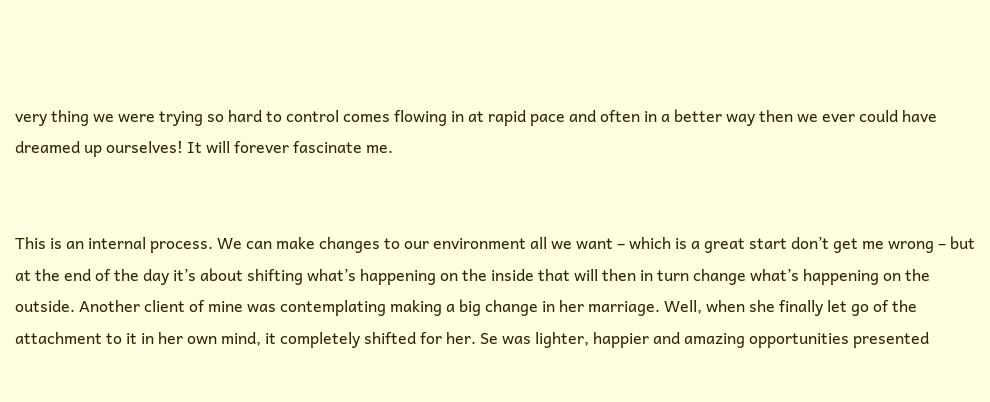very thing we were trying so hard to control comes flowing in at rapid pace and often in a better way then we ever could have dreamed up ourselves! It will forever fascinate me.


This is an internal process. We can make changes to our environment all we want – which is a great start don’t get me wrong – but at the end of the day it’s about shifting what’s happening on the inside that will then in turn change what’s happening on the outside. Another client of mine was contemplating making a big change in her marriage. Well, when she finally let go of the attachment to it in her own mind, it completely shifted for her. Se was lighter, happier and amazing opportunities presented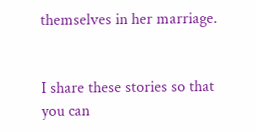themselves in her marriage.


I share these stories so that you can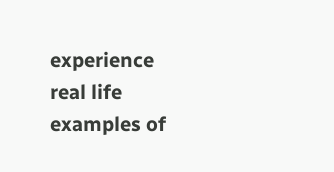experience real life examples of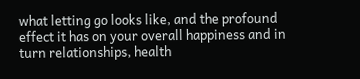what letting go looks like, and the profound effect it has on your overall happiness and in turn relationships, health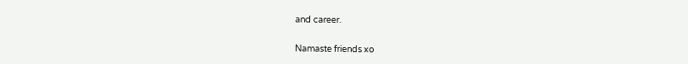and career.


Namaste friends xo